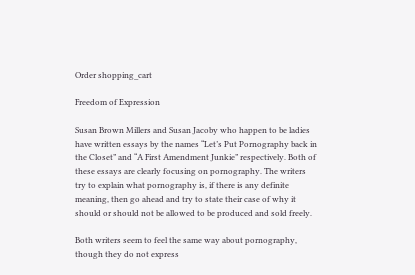Order shopping_cart

Freedom of Expression

Susan Brown Millers and Susan Jacoby who happen to be ladies have written essays by the names “Let’s Put Pornography back in the Closet” and “A First Amendment Junkie” respectively. Both of these essays are clearly focusing on pornography. The writers try to explain what pornography is, if there is any definite meaning, then go ahead and try to state their case of why it should or should not be allowed to be produced and sold freely.

Both writers seem to feel the same way about pornography, though they do not express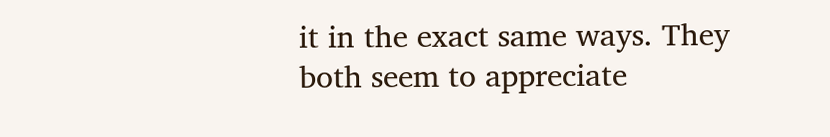it in the exact same ways. They both seem to appreciate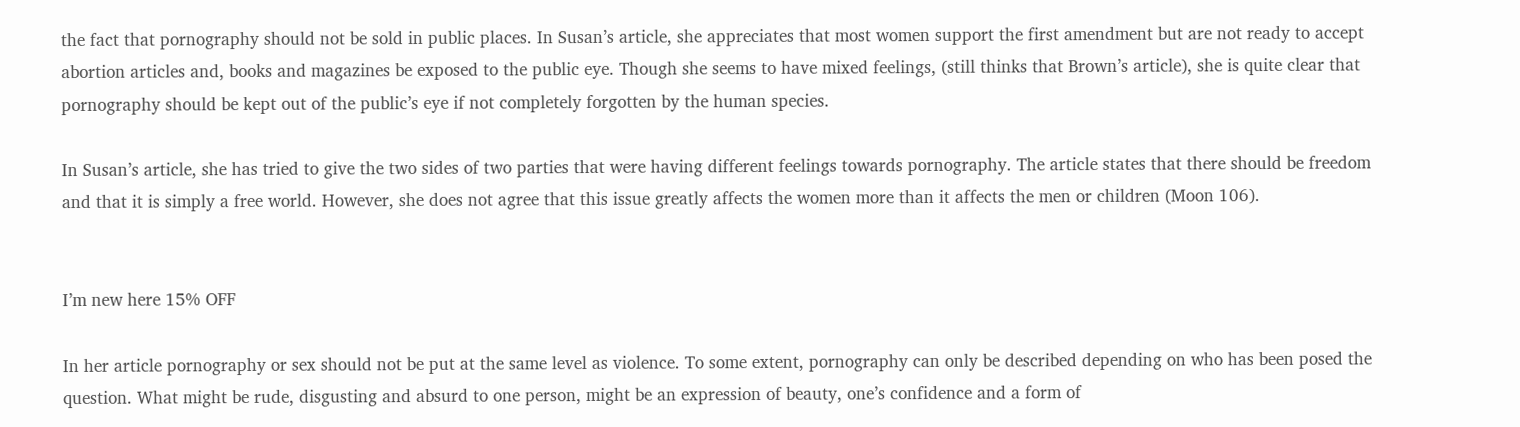the fact that pornography should not be sold in public places. In Susan’s article, she appreciates that most women support the first amendment but are not ready to accept abortion articles and, books and magazines be exposed to the public eye. Though she seems to have mixed feelings, (still thinks that Brown’s article), she is quite clear that pornography should be kept out of the public’s eye if not completely forgotten by the human species.

In Susan’s article, she has tried to give the two sides of two parties that were having different feelings towards pornography. The article states that there should be freedom and that it is simply a free world. However, she does not agree that this issue greatly affects the women more than it affects the men or children (Moon 106).


I’m new here 15% OFF

In her article pornography or sex should not be put at the same level as violence. To some extent, pornography can only be described depending on who has been posed the question. What might be rude, disgusting and absurd to one person, might be an expression of beauty, one’s confidence and a form of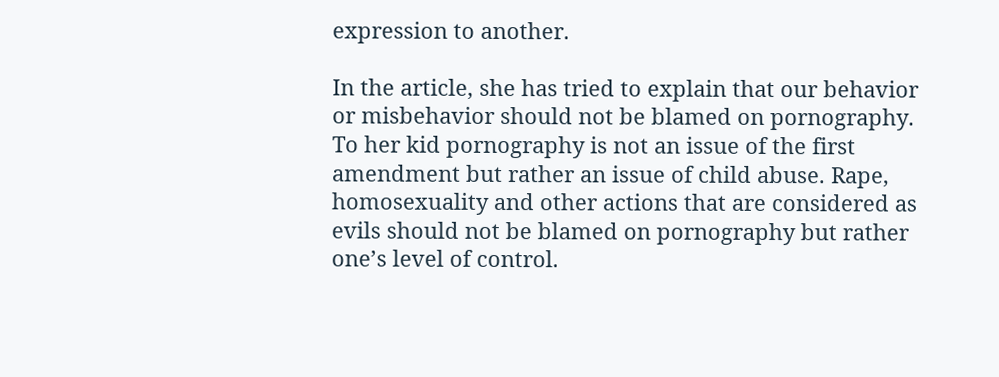expression to another.

In the article, she has tried to explain that our behavior or misbehavior should not be blamed on pornography. To her kid pornography is not an issue of the first amendment but rather an issue of child abuse. Rape, homosexuality and other actions that are considered as evils should not be blamed on pornography but rather one’s level of control.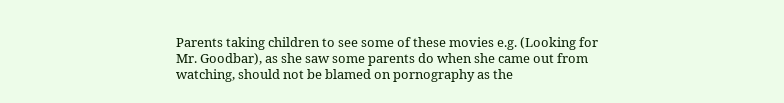Parents taking children to see some of these movies e.g. (Looking for Mr. Goodbar), as she saw some parents do when she came out from watching, should not be blamed on pornography as the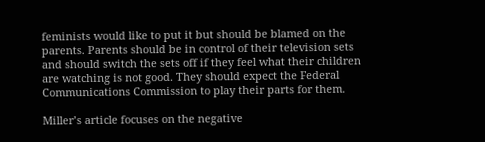feminists would like to put it but should be blamed on the parents. Parents should be in control of their television sets and should switch the sets off if they feel what their children are watching is not good. They should expect the Federal Communications Commission to play their parts for them.

Miller’s article focuses on the negative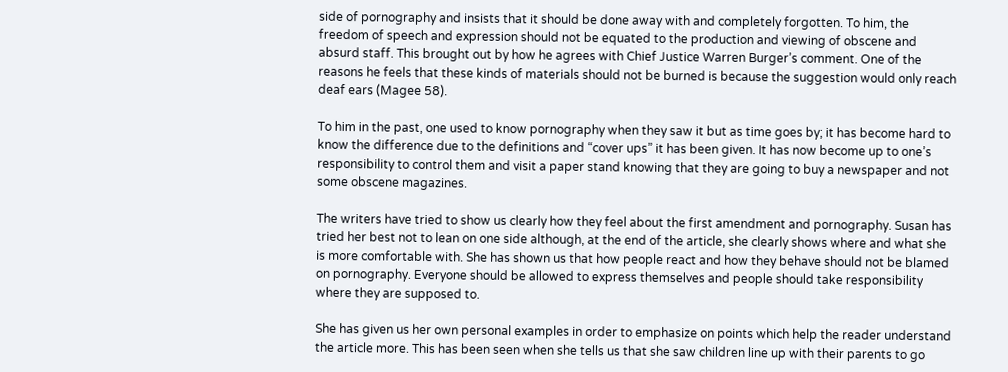side of pornography and insists that it should be done away with and completely forgotten. To him, the freedom of speech and expression should not be equated to the production and viewing of obscene and absurd staff. This brought out by how he agrees with Chief Justice Warren Burger’s comment. One of the reasons he feels that these kinds of materials should not be burned is because the suggestion would only reach deaf ears (Magee 58).

To him in the past, one used to know pornography when they saw it but as time goes by; it has become hard to know the difference due to the definitions and “cover ups” it has been given. It has now become up to one’s responsibility to control them and visit a paper stand knowing that they are going to buy a newspaper and not some obscene magazines.

The writers have tried to show us clearly how they feel about the first amendment and pornography. Susan has tried her best not to lean on one side although, at the end of the article, she clearly shows where and what she is more comfortable with. She has shown us that how people react and how they behave should not be blamed on pornography. Everyone should be allowed to express themselves and people should take responsibility where they are supposed to.

She has given us her own personal examples in order to emphasize on points which help the reader understand the article more. This has been seen when she tells us that she saw children line up with their parents to go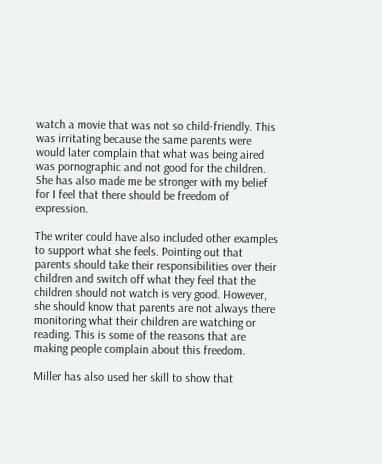watch a movie that was not so child-friendly. This was irritating because the same parents were would later complain that what was being aired was pornographic and not good for the children. She has also made me be stronger with my belief for I feel that there should be freedom of expression.

The writer could have also included other examples to support what she feels. Pointing out that parents should take their responsibilities over their children and switch off what they feel that the children should not watch is very good. However, she should know that parents are not always there monitoring what their children are watching or reading. This is some of the reasons that are making people complain about this freedom.

Miller has also used her skill to show that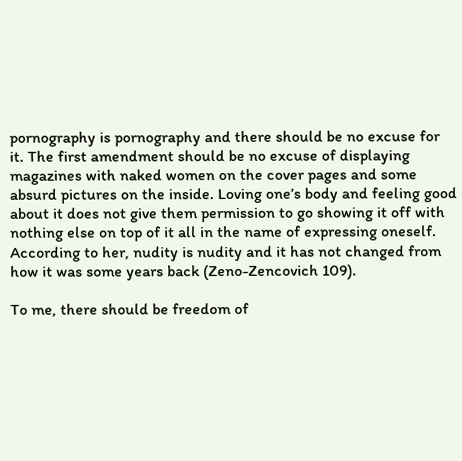pornography is pornography and there should be no excuse for it. The first amendment should be no excuse of displaying magazines with naked women on the cover pages and some absurd pictures on the inside. Loving one’s body and feeling good about it does not give them permission to go showing it off with nothing else on top of it all in the name of expressing oneself. According to her, nudity is nudity and it has not changed from how it was some years back (Zeno-Zencovich 109).

To me, there should be freedom of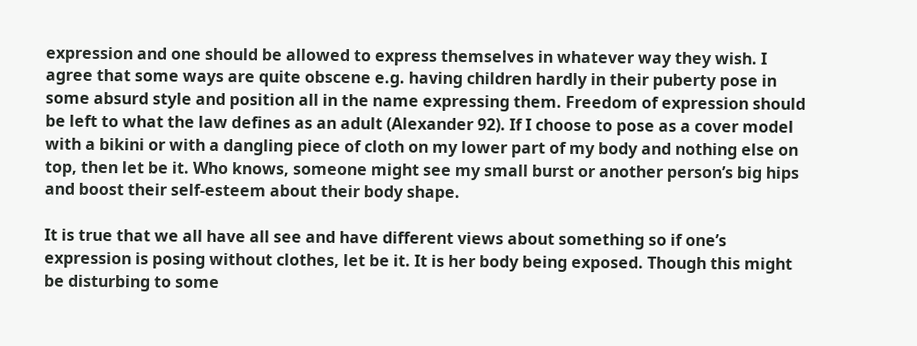expression and one should be allowed to express themselves in whatever way they wish. I agree that some ways are quite obscene e.g. having children hardly in their puberty pose in some absurd style and position all in the name expressing them. Freedom of expression should be left to what the law defines as an adult (Alexander 92). If I choose to pose as a cover model with a bikini or with a dangling piece of cloth on my lower part of my body and nothing else on top, then let be it. Who knows, someone might see my small burst or another person’s big hips and boost their self-esteem about their body shape.

It is true that we all have all see and have different views about something so if one’s expression is posing without clothes, let be it. It is her body being exposed. Though this might be disturbing to some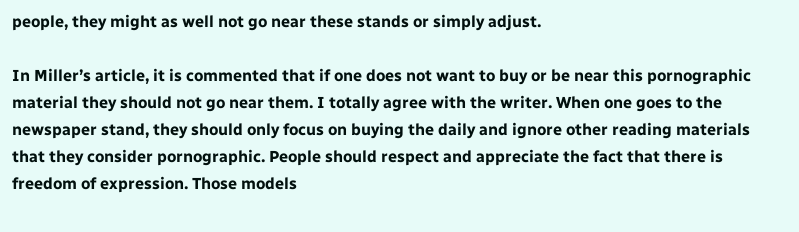people, they might as well not go near these stands or simply adjust.

In Miller’s article, it is commented that if one does not want to buy or be near this pornographic material they should not go near them. I totally agree with the writer. When one goes to the newspaper stand, they should only focus on buying the daily and ignore other reading materials that they consider pornographic. People should respect and appreciate the fact that there is freedom of expression. Those models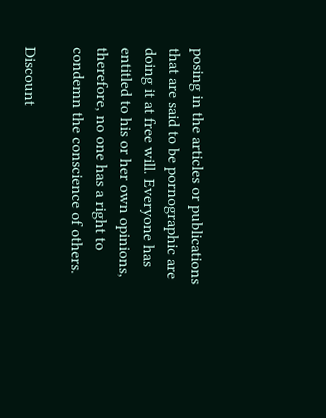posing in the articles or publications that are said to be pornographic are doing it at free will. Everyone has entitled to his or her own opinions, therefore, no one has a right to condemn the conscience of others.

Discount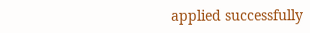applied successfully